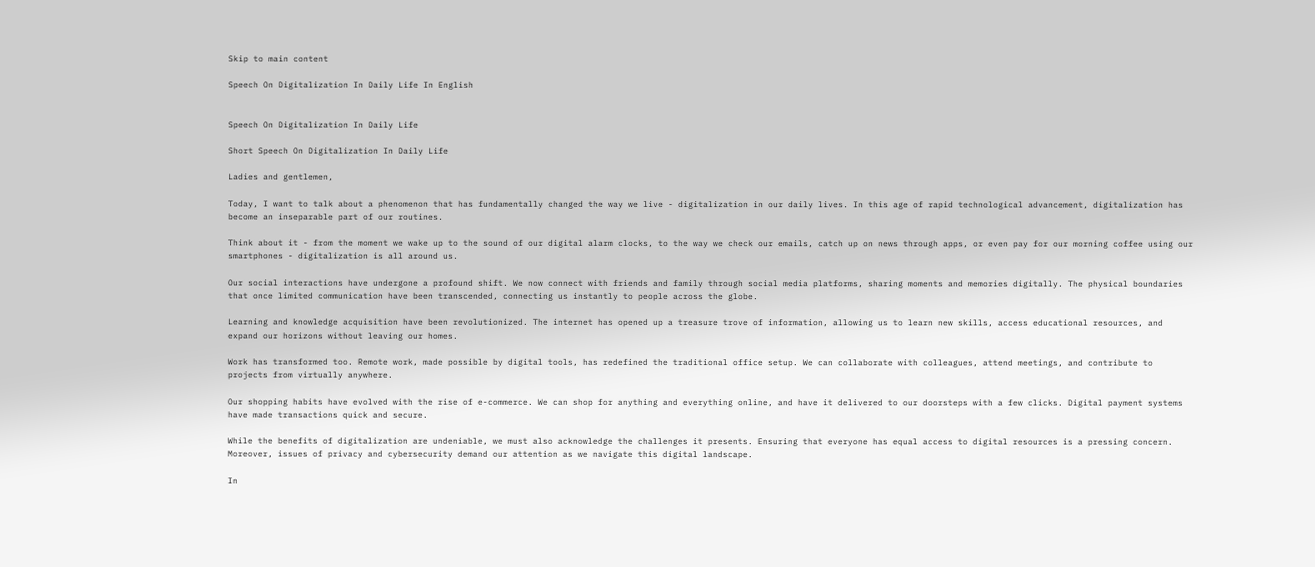Skip to main content

Speech On Digitalization In Daily Life In English


Speech On Digitalization In Daily Life

Short Speech On Digitalization In Daily Life

Ladies and gentlemen,

Today, I want to talk about a phenomenon that has fundamentally changed the way we live - digitalization in our daily lives. In this age of rapid technological advancement, digitalization has become an inseparable part of our routines.

Think about it - from the moment we wake up to the sound of our digital alarm clocks, to the way we check our emails, catch up on news through apps, or even pay for our morning coffee using our smartphones - digitalization is all around us.

Our social interactions have undergone a profound shift. We now connect with friends and family through social media platforms, sharing moments and memories digitally. The physical boundaries that once limited communication have been transcended, connecting us instantly to people across the globe.

Learning and knowledge acquisition have been revolutionized. The internet has opened up a treasure trove of information, allowing us to learn new skills, access educational resources, and expand our horizons without leaving our homes.

Work has transformed too. Remote work, made possible by digital tools, has redefined the traditional office setup. We can collaborate with colleagues, attend meetings, and contribute to projects from virtually anywhere.

Our shopping habits have evolved with the rise of e-commerce. We can shop for anything and everything online, and have it delivered to our doorsteps with a few clicks. Digital payment systems have made transactions quick and secure.

While the benefits of digitalization are undeniable, we must also acknowledge the challenges it presents. Ensuring that everyone has equal access to digital resources is a pressing concern. Moreover, issues of privacy and cybersecurity demand our attention as we navigate this digital landscape.

In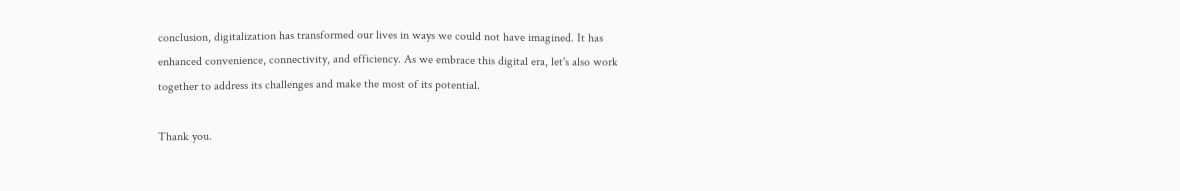conclusion, digitalization has transformed our lives in ways we could not have imagined. It has enhanced convenience, connectivity, and efficiency. As we embrace this digital era, let's also work together to address its challenges and make the most of its potential.

Thank you.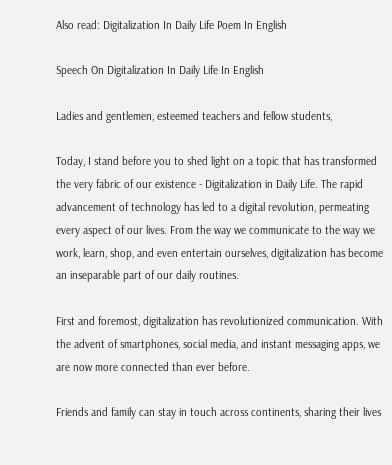Also read: Digitalization In Daily Life Poem In English

Speech On Digitalization In Daily Life In English

Ladies and gentlemen, esteemed teachers and fellow students,

Today, I stand before you to shed light on a topic that has transformed the very fabric of our existence - Digitalization in Daily Life. The rapid advancement of technology has led to a digital revolution, permeating every aspect of our lives. From the way we communicate to the way we work, learn, shop, and even entertain ourselves, digitalization has become an inseparable part of our daily routines.

First and foremost, digitalization has revolutionized communication. With the advent of smartphones, social media, and instant messaging apps, we are now more connected than ever before.

Friends and family can stay in touch across continents, sharing their lives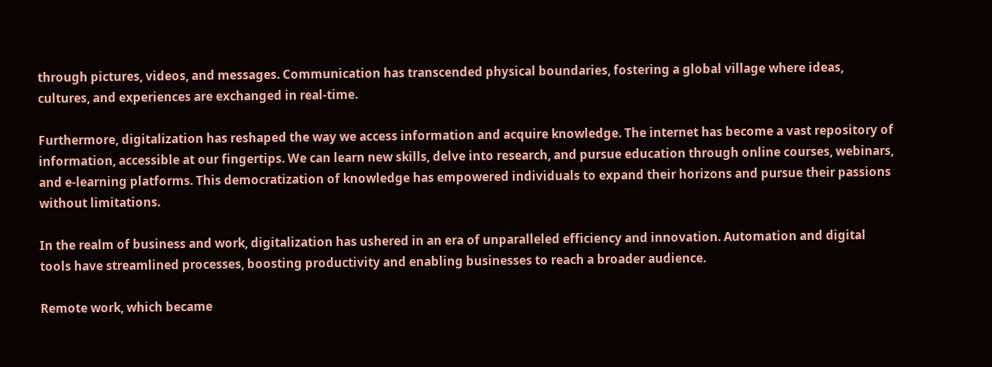through pictures, videos, and messages. Communication has transcended physical boundaries, fostering a global village where ideas, cultures, and experiences are exchanged in real-time.

Furthermore, digitalization has reshaped the way we access information and acquire knowledge. The internet has become a vast repository of information, accessible at our fingertips. We can learn new skills, delve into research, and pursue education through online courses, webinars, and e-learning platforms. This democratization of knowledge has empowered individuals to expand their horizons and pursue their passions without limitations.

In the realm of business and work, digitalization has ushered in an era of unparalleled efficiency and innovation. Automation and digital tools have streamlined processes, boosting productivity and enabling businesses to reach a broader audience.

Remote work, which became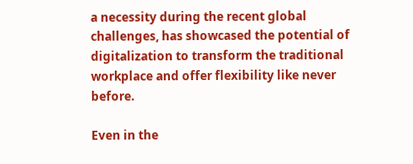a necessity during the recent global challenges, has showcased the potential of digitalization to transform the traditional workplace and offer flexibility like never before.

Even in the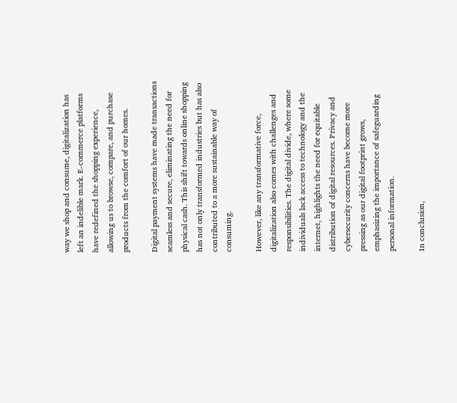way we shop and consume, digitalization has left an indelible mark. E-commerce platforms have redefined the shopping experience, allowing us to browse, compare, and purchase products from the comfort of our homes.

Digital payment systems have made transactions seamless and secure, eliminating the need for physical cash. This shift towards online shopping has not only transformed industries but has also contributed to a more sustainable way of consuming.

However, like any transformative force, digitalization also comes with challenges and responsibilities. The digital divide, where some individuals lack access to technology and the internet, highlights the need for equitable distribution of digital resources. Privacy and cybersecurity concerns have become more pressing as our digital footprint grows, emphasizing the importance of safeguarding personal information.

In conclusion,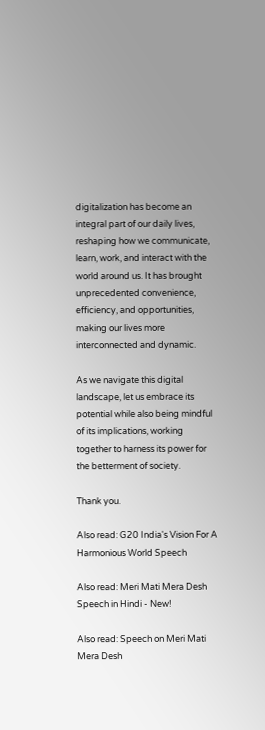digitalization has become an integral part of our daily lives, reshaping how we communicate, learn, work, and interact with the world around us. It has brought unprecedented convenience, efficiency, and opportunities, making our lives more interconnected and dynamic.

As we navigate this digital landscape, let us embrace its potential while also being mindful of its implications, working together to harness its power for the betterment of society.

Thank you.

Also read: G20 India's Vision For A Harmonious World Speech

Also read: Meri Mati Mera Desh Speech in Hindi - New!

Also read: Speech on Meri Mati Mera Desh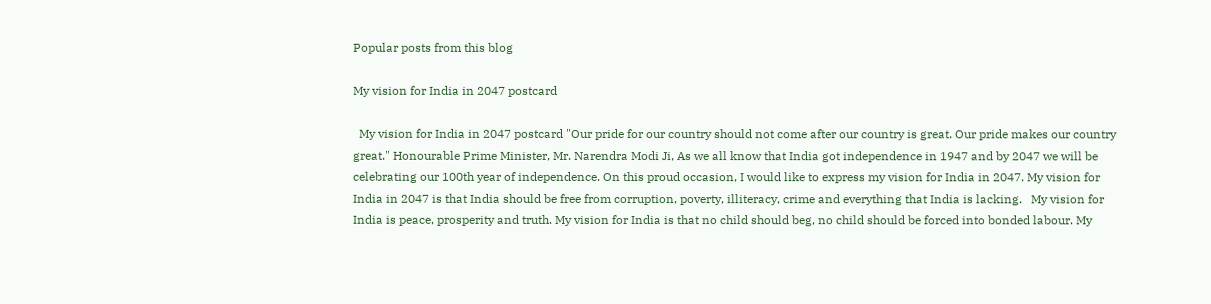Popular posts from this blog

My vision for India in 2047 postcard

  My vision for India in 2047 postcard "Our pride for our country should not come after our country is great. Our pride makes our country great." Honourable Prime Minister, Mr. Narendra Modi Ji, As we all know that India got independence in 1947 and by 2047 we will be celebrating our 100th year of independence. On this proud occasion, I would like to express my vision for India in 2047. My vision for India in 2047 is that India should be free from corruption, poverty, illiteracy, crime and everything that India is lacking.   My vision for India is peace, prosperity and truth. My vision for India is that no child should beg, no child should be forced into bonded labour. My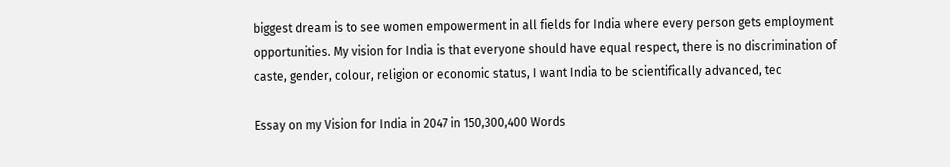biggest dream is to see women empowerment in all fields for India where every person gets employment opportunities. My vision for India is that everyone should have equal respect, there is no discrimination of caste, gender, colour, religion or economic status, I want India to be scientifically advanced, tec

Essay on my Vision for India in 2047 in 150,300,400 Words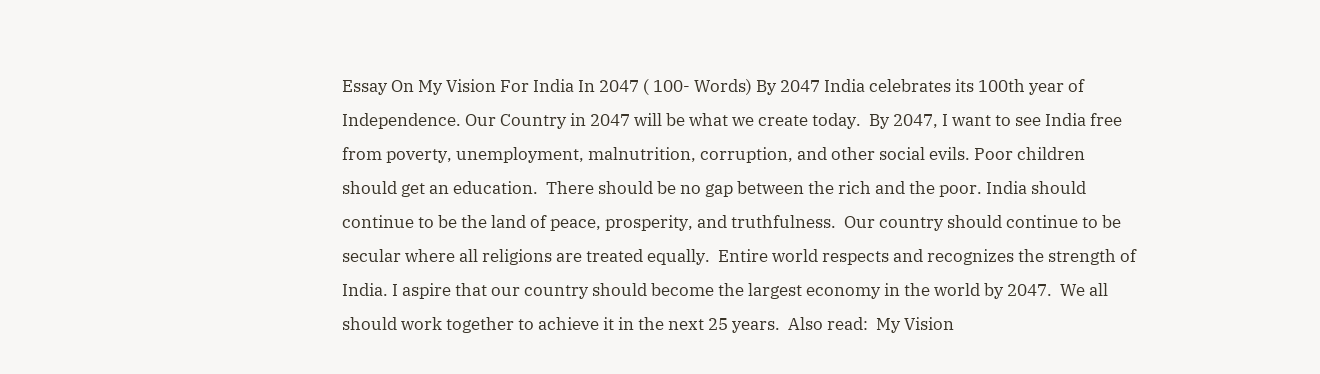Essay On My Vision For India In 2047 ( 100- Words) By 2047 India celebrates its 100th year of Independence. Our Country in 2047 will be what we create today.  By 2047, I want to see India free from poverty, unemployment, malnutrition, corruption, and other social evils. Poor children should get an education.  There should be no gap between the rich and the poor. India should continue to be the land of peace, prosperity, and truthfulness.  Our country should continue to be secular where all religions are treated equally.  Entire world respects and recognizes the strength of India. I aspire that our country should become the largest economy in the world by 2047.  We all should work together to achieve it in the next 25 years.  Also read:  My Vision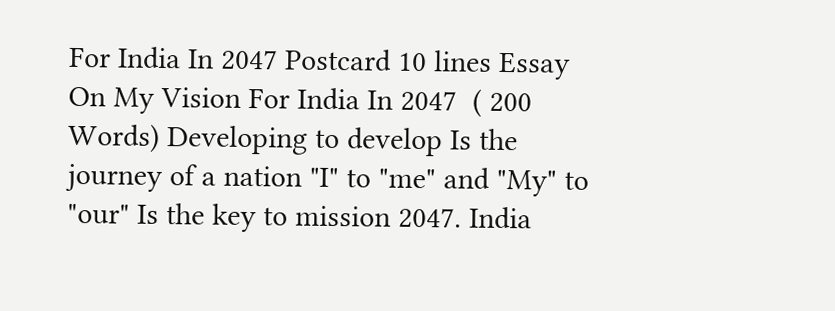For India In 2047 Postcard 10 lines Essay On My Vision For India In 2047  ( 200 Words) Developing to develop Is the journey of a nation "I" to "me" and "My" to "our" Is the key to mission 2047. India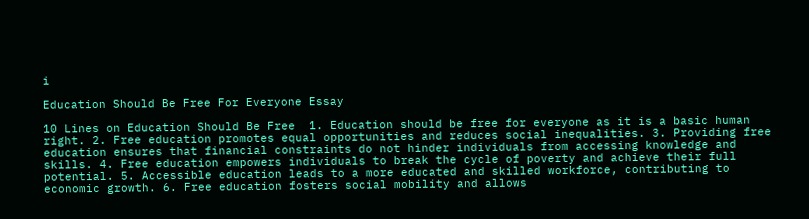i

Education Should Be Free For Everyone Essay

10 Lines on Education Should Be Free  1. Education should be free for everyone as it is a basic human right. 2. Free education promotes equal opportunities and reduces social inequalities. 3. Providing free education ensures that financial constraints do not hinder individuals from accessing knowledge and skills. 4. Free education empowers individuals to break the cycle of poverty and achieve their full potential. 5. Accessible education leads to a more educated and skilled workforce, contributing to economic growth. 6. Free education fosters social mobility and allows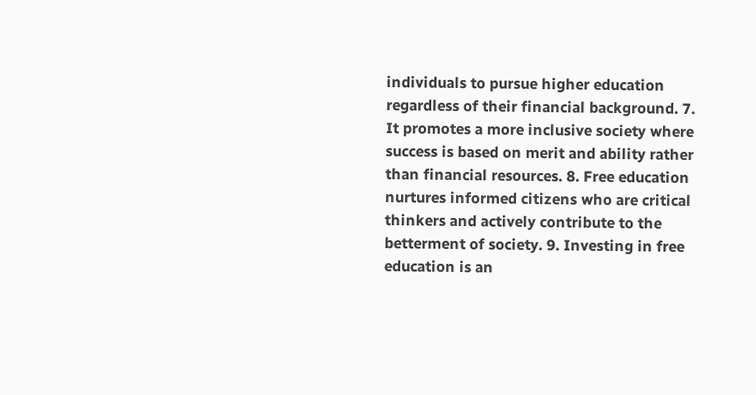individuals to pursue higher education regardless of their financial background. 7. It promotes a more inclusive society where success is based on merit and ability rather than financial resources. 8. Free education nurtures informed citizens who are critical thinkers and actively contribute to the betterment of society. 9. Investing in free education is an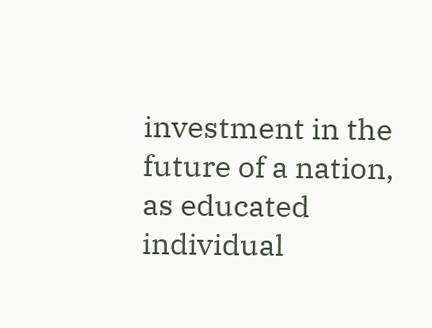investment in the future of a nation, as educated individual